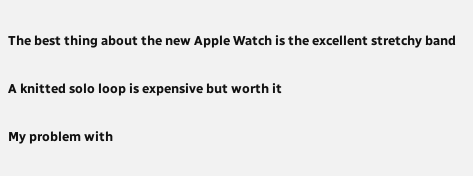The best thing about the new Apple Watch is the excellent stretchy band

A knitted solo loop is expensive but worth it

My problem with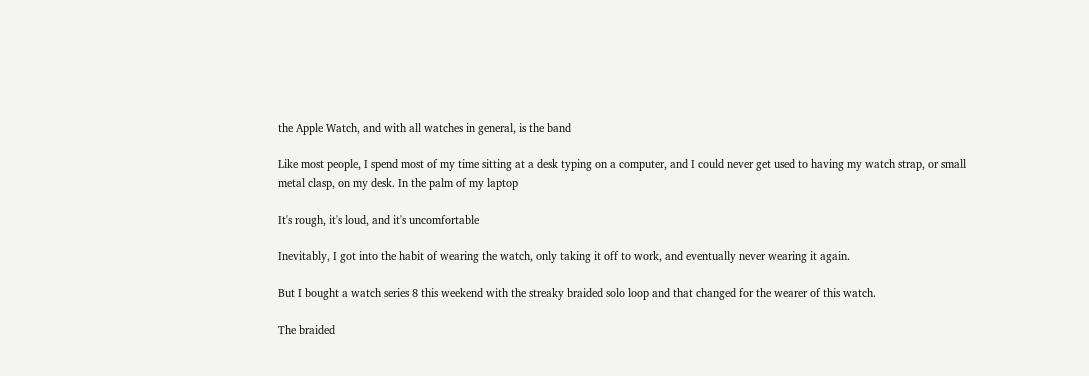the Apple Watch, and with all watches in general, is the band

Like most people, I spend most of my time sitting at a desk typing on a computer, and I could never get used to having my watch strap, or small metal clasp, on my desk. In the palm of my laptop

It's rough, it's loud, and it's uncomfortable

Inevitably, I got into the habit of wearing the watch, only taking it off to work, and eventually never wearing it again.

But I bought a watch series 8 this weekend with the streaky braided solo loop and that changed for the wearer of this watch.

The braided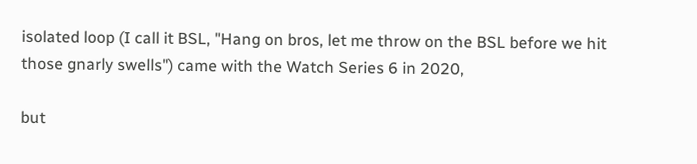isolated loop (I call it BSL, "Hang on bros, let me throw on the BSL before we hit those gnarly swells") came with the Watch Series 6 in 2020,

but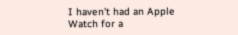I haven't had an Apple Watch for a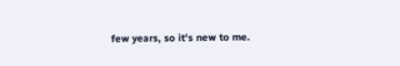few years, so it's new to me.